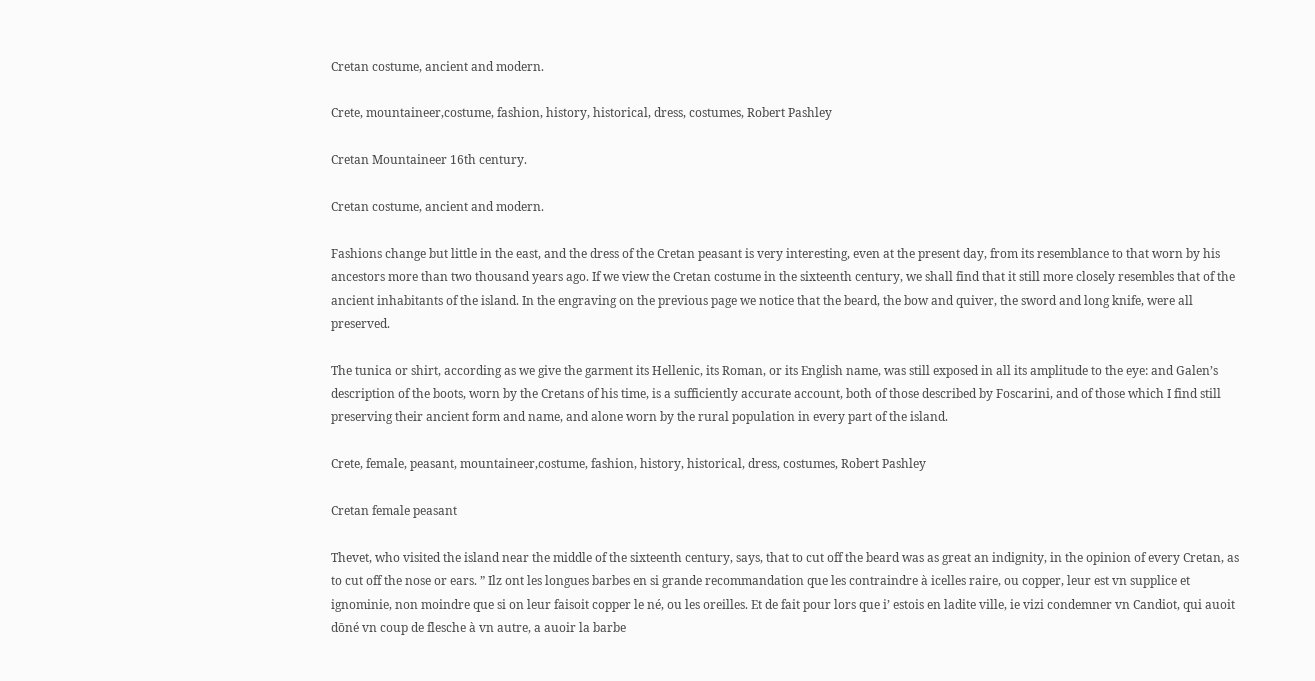Cretan costume, ancient and modern.

Crete, mountaineer,costume, fashion, history, historical, dress, costumes, Robert Pashley

Cretan Mountaineer 16th century.

Cretan costume, ancient and modern.

Fashions change but little in the east, and the dress of the Cretan peasant is very interesting, even at the present day, from its resemblance to that worn by his ancestors more than two thousand years ago. If we view the Cretan costume in the sixteenth century, we shall find that it still more closely resembles that of the ancient inhabitants of the island. In the engraving on the previous page we notice that the beard, the bow and quiver, the sword and long knife, were all preserved.

The tunica or shirt, according as we give the garment its Hellenic, its Roman, or its English name, was still exposed in all its amplitude to the eye: and Galen’s description of the boots, worn by the Cretans of his time, is a sufficiently accurate account, both of those described by Foscarini, and of those which I find still preserving their ancient form and name, and alone worn by the rural population in every part of the island.

Crete, female, peasant, mountaineer,costume, fashion, history, historical, dress, costumes, Robert Pashley

Cretan female peasant

Thevet, who visited the island near the middle of the sixteenth century, says, that to cut off the beard was as great an indignity, in the opinion of every Cretan, as to cut off the nose or ears. ” Ilz ont les longues barbes en si grande recommandation que les contraindre à icelles raire, ou copper, leur est vn supplice et ignominie, non moindre que si on leur faisoit copper le né, ou les oreilles. Et de fait pour lors que i’ estois en ladite ville, ie vizi condemner vn Candiot, qui auoit dōné vn coup de flesche à vn autre, a auoir la barbe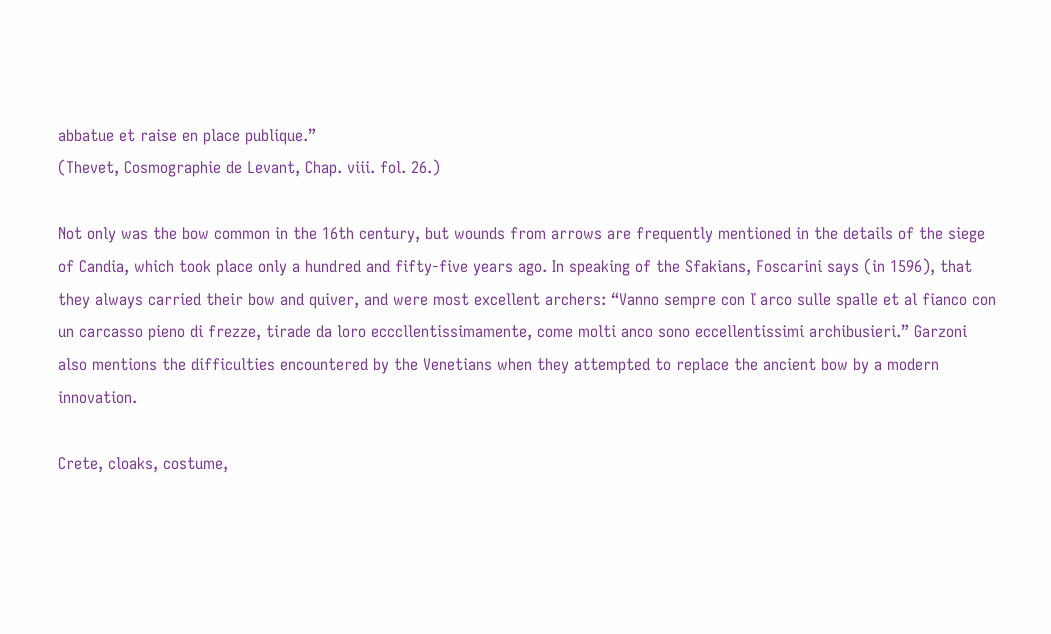abbatue et raise en place publique.”
(Thevet, Cosmographie de Levant, Chap. viii. fol. 26.)

Not only was the bow common in the 16th century, but wounds from arrows are frequently mentioned in the details of the siege of Candia, which took place only a hundred and fifty-five years ago. In speaking of the Sfakians, Foscarini says (in 1596), that they always carried their bow and quiver, and were most excellent archers: “Vanno sempre con ľ arco sulle spalle et al fianco con un carcasso pieno di frezze, tirade da loro ecccllentissimamente, come molti anco sono eccellentissimi archibusieri.” Garzoni also mentions the difficulties encountered by the Venetians when they attempted to replace the ancient bow by a modern innovation.

Crete, cloaks, costume,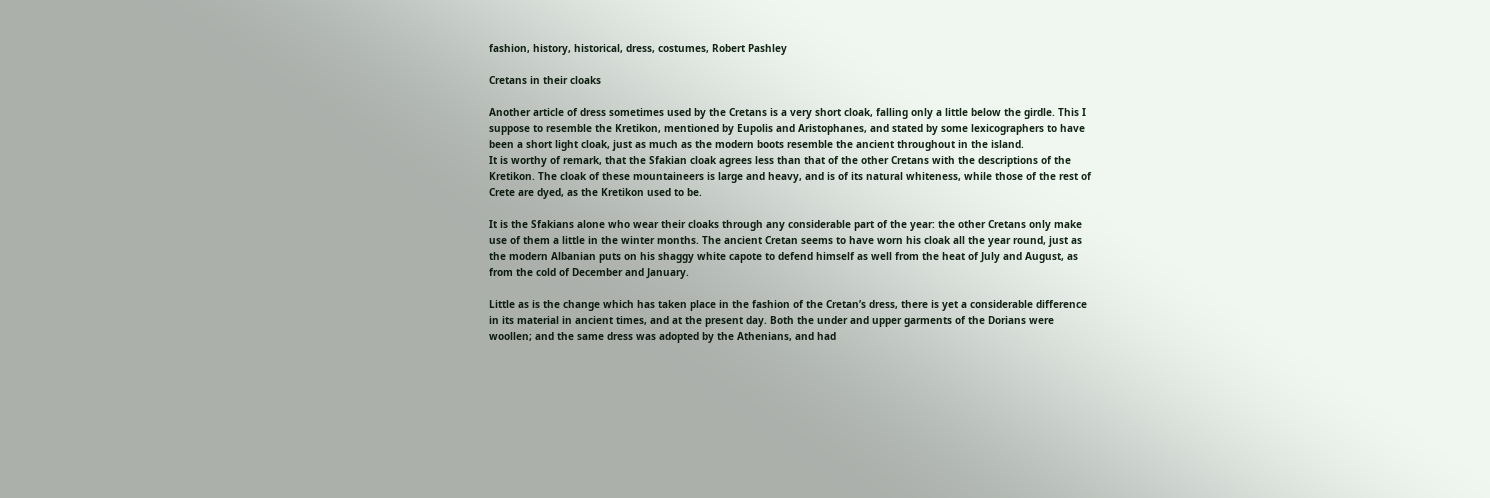fashion, history, historical, dress, costumes, Robert Pashley

Cretans in their cloaks

Another article of dress sometimes used by the Cretans is a very short cloak, falling only a little below the girdle. This I suppose to resemble the Kretikon, mentioned by Eupolis and Aristophanes, and stated by some lexicographers to have been a short light cloak, just as much as the modern boots resemble the ancient throughout in the island.
It is worthy of remark, that the Sfakian cloak agrees less than that of the other Cretans with the descriptions of the Kretikon. The cloak of these mountaineers is large and heavy, and is of its natural whiteness, while those of the rest of Crete are dyed, as the Kretikon used to be.

It is the Sfakians alone who wear their cloaks through any considerable part of the year: the other Cretans only make use of them a little in the winter months. The ancient Cretan seems to have worn his cloak all the year round, just as the modern Albanian puts on his shaggy white capote to defend himself as well from the heat of July and August, as from the cold of December and January.

Little as is the change which has taken place in the fashion of the Cretan’s dress, there is yet a considerable difference in its material in ancient times, and at the present day. Both the under and upper garments of the Dorians were woollen; and the same dress was adopted by the Athenians, and had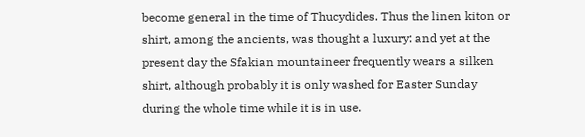become general in the time of Thucydides. Thus the linen kiton or shirt, among the ancients, was thought a luxury: and yet at the present day the Sfakian mountaineer frequently wears a silken shirt, although probably it is only washed for Easter Sunday during the whole time while it is in use.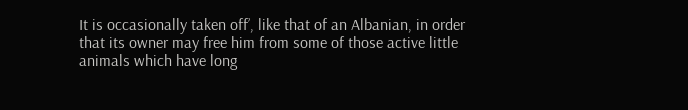It is occasionally taken off’, like that of an Albanian, in order that its owner may free him from some of those active little animals which have long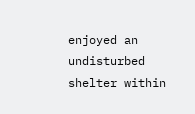enjoyed an undisturbed shelter within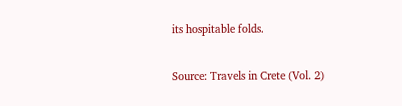its hospitable folds.

Source: Travels in Crete (Vol. 2)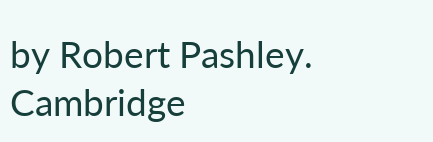by Robert Pashley. Cambridge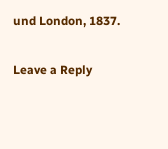und London, 1837.

Leave a Reply